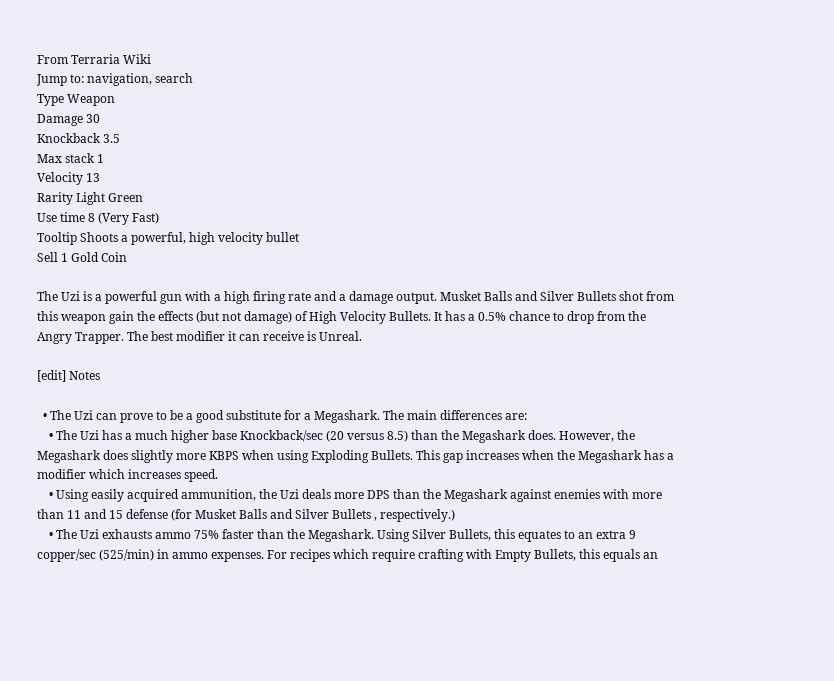From Terraria Wiki
Jump to: navigation, search
Type Weapon
Damage 30
Knockback 3.5
Max stack 1
Velocity 13
Rarity Light Green
Use time 8 (Very Fast)
Tooltip Shoots a powerful, high velocity bullet
Sell 1 Gold Coin

The Uzi is a powerful gun with a high firing rate and a damage output. Musket Balls and Silver Bullets shot from this weapon gain the effects (but not damage) of High Velocity Bullets. It has a 0.5% chance to drop from the Angry Trapper. The best modifier it can receive is Unreal.

[edit] Notes

  • The Uzi can prove to be a good substitute for a Megashark. The main differences are:
    • The Uzi has a much higher base Knockback/sec (20 versus 8.5) than the Megashark does. However, the Megashark does slightly more KBPS when using Exploding Bullets. This gap increases when the Megashark has a modifier which increases speed.
    • Using easily acquired ammunition, the Uzi deals more DPS than the Megashark against enemies with more than 11 and 15 defense (for Musket Balls and Silver Bullets , respectively.)
    • The Uzi exhausts ammo 75% faster than the Megashark. Using Silver Bullets, this equates to an extra 9 copper/sec (525/min) in ammo expenses. For recipes which require crafting with Empty Bullets, this equals an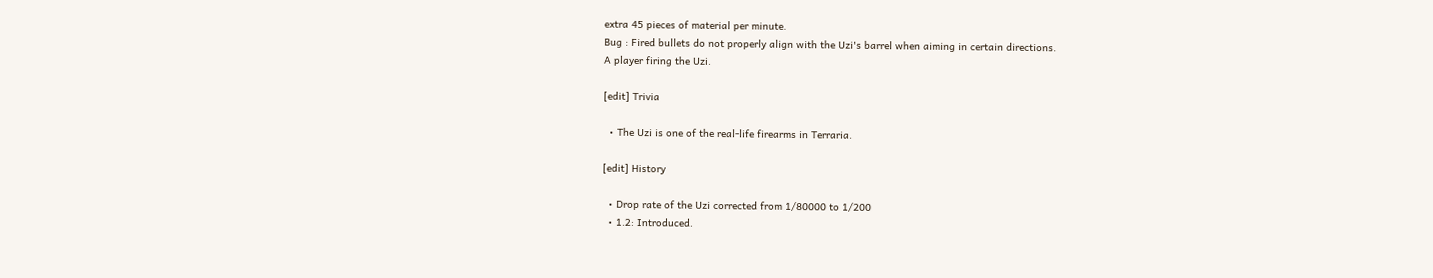extra 45 pieces of material per minute.
Bug : Fired bullets do not properly align with the Uzi's barrel when aiming in certain directions.
A player firing the Uzi.

[edit] Trivia

  • The Uzi is one of the real-life firearms in Terraria.

[edit] History

  • Drop rate of the Uzi corrected from 1/80000 to 1/200
  • 1.2: Introduced.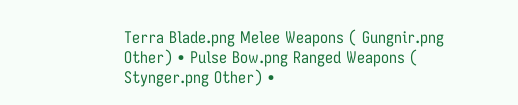Terra Blade.png Melee Weapons ( Gungnir.png Other) • Pulse Bow.png Ranged Weapons ( Stynger.png Other) •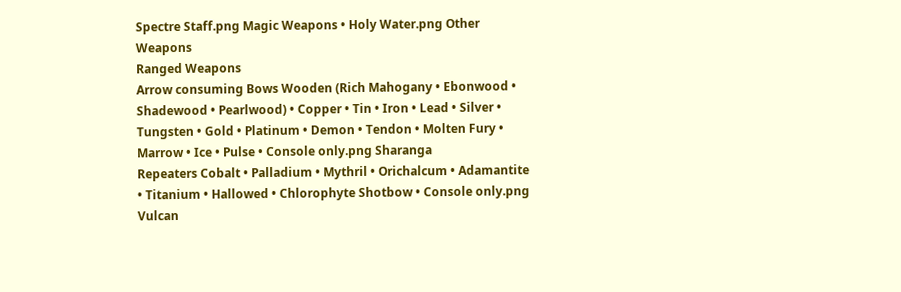Spectre Staff.png Magic Weapons • Holy Water.png Other Weapons
Ranged Weapons
Arrow consuming Bows Wooden (Rich Mahogany • Ebonwood • Shadewood • Pearlwood) • Copper • Tin • Iron • Lead • Silver • Tungsten • Gold • Platinum • Demon • Tendon • Molten Fury • Marrow • Ice • Pulse • Console only.png Sharanga
Repeaters Cobalt • Palladium • Mythril • Orichalcum • Adamantite • Titanium • Hallowed • Chlorophyte Shotbow • Console only.png Vulcan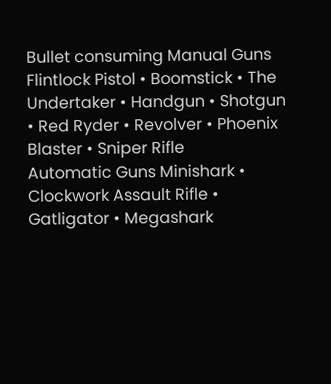Bullet consuming Manual Guns Flintlock Pistol • Boomstick • The Undertaker • Handgun • Shotgun • Red Ryder • Revolver • Phoenix Blaster • Sniper Rifle
Automatic Guns Minishark • Clockwork Assault Rifle • Gatligator • Megashark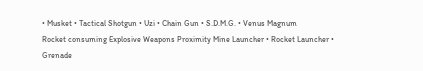• Musket • Tactical Shotgun • Uzi • Chain Gun • S.D.M.G. • Venus Magnum
Rocket consuming Explosive Weapons Proximity Mine Launcher • Rocket Launcher • Grenade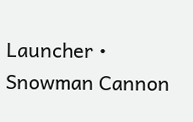Launcher • Snowman Cannon